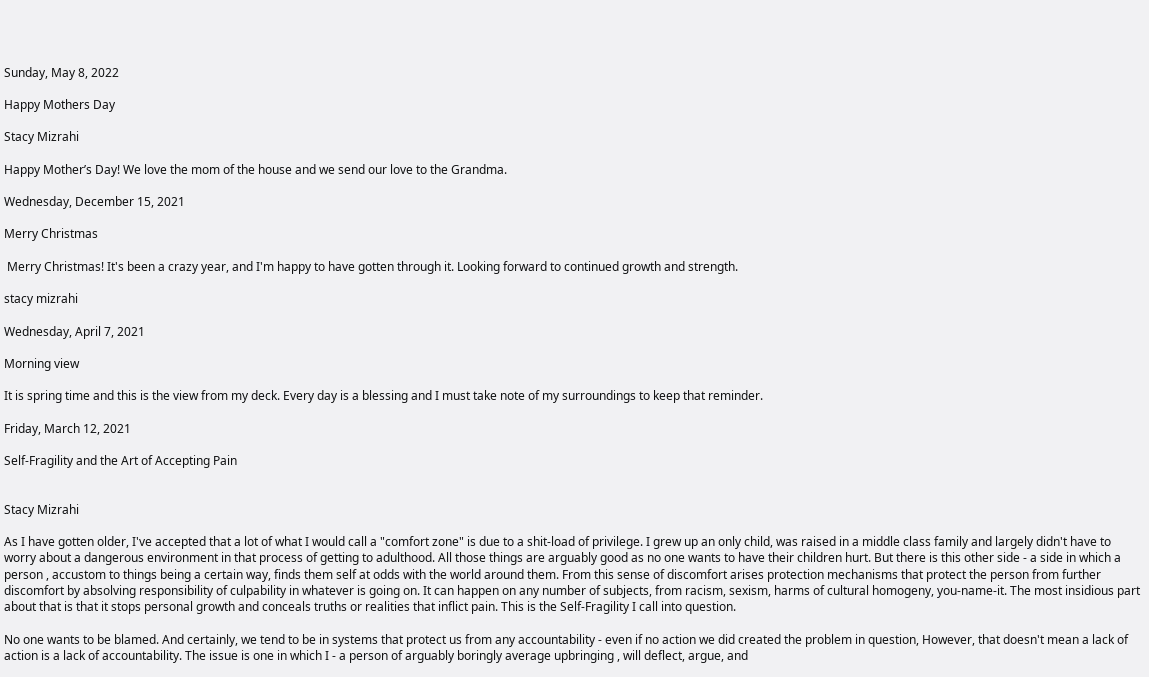Sunday, May 8, 2022

Happy Mothers Day

Stacy Mizrahi

Happy Mother’s Day! We love the mom of the house and we send our love to the Grandma.

Wednesday, December 15, 2021

Merry Christmas

 Merry Christmas! It's been a crazy year, and I'm happy to have gotten through it. Looking forward to continued growth and strength.

stacy mizrahi

Wednesday, April 7, 2021

Morning view

It is spring time and this is the view from my deck. Every day is a blessing and I must take note of my surroundings to keep that reminder.

Friday, March 12, 2021

Self-Fragility and the Art of Accepting Pain


Stacy Mizrahi

As I have gotten older, I've accepted that a lot of what I would call a "comfort zone" is due to a shit-load of privilege. I grew up an only child, was raised in a middle class family and largely didn't have to worry about a dangerous environment in that process of getting to adulthood. All those things are arguably good as no one wants to have their children hurt. But there is this other side - a side in which a person , accustom to things being a certain way, finds them self at odds with the world around them. From this sense of discomfort arises protection mechanisms that protect the person from further discomfort by absolving responsibility of culpability in whatever is going on. It can happen on any number of subjects, from racism, sexism, harms of cultural homogeny, you-name-it. The most insidious part about that is that it stops personal growth and conceals truths or realities that inflict pain. This is the Self-Fragility I call into question.

No one wants to be blamed. And certainly, we tend to be in systems that protect us from any accountability - even if no action we did created the problem in question, However, that doesn't mean a lack of action is a lack of accountability. The issue is one in which I - a person of arguably boringly average upbringing , will deflect, argue, and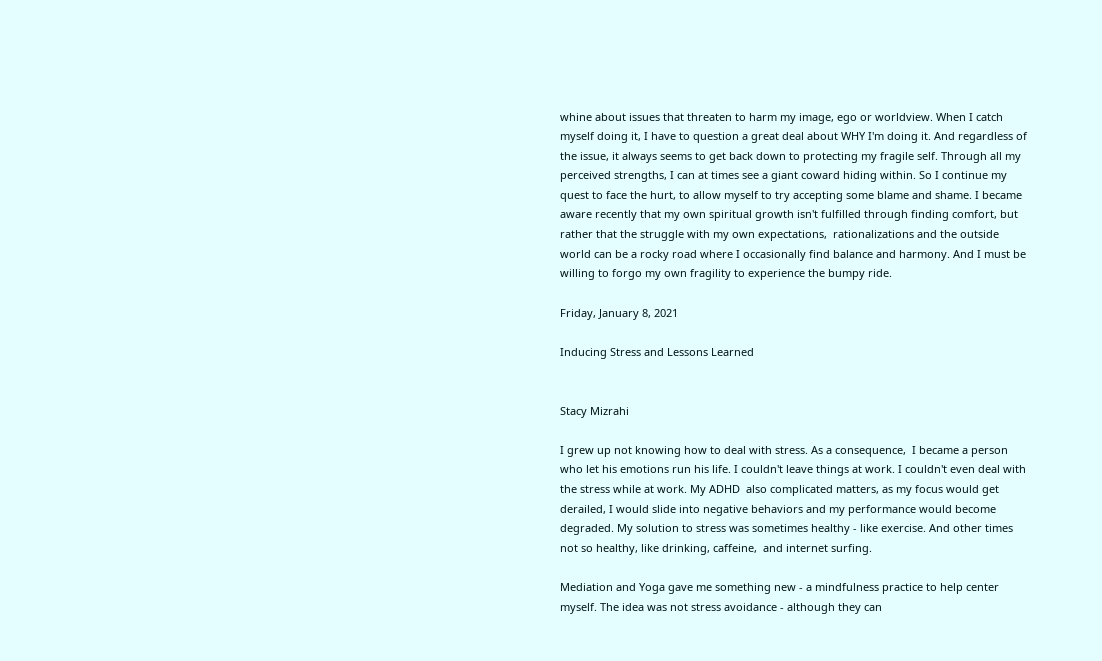whine about issues that threaten to harm my image, ego or worldview. When I catch myself doing it, I have to question a great deal about WHY I'm doing it. And regardless of the issue, it always seems to get back down to protecting my fragile self. Through all my perceived strengths, I can at times see a giant coward hiding within. So I continue my quest to face the hurt, to allow myself to try accepting some blame and shame. I became aware recently that my own spiritual growth isn't fulfilled through finding comfort, but rather that the struggle with my own expectations,  rationalizations and the outside world can be a rocky road where I occasionally find balance and harmony. And I must be willing to forgo my own fragility to experience the bumpy ride.

Friday, January 8, 2021

Inducing Stress and Lessons Learned


Stacy Mizrahi

I grew up not knowing how to deal with stress. As a consequence,  I became a person who let his emotions run his life. I couldn't leave things at work. I couldn't even deal with the stress while at work. My ADHD  also complicated matters, as my focus would get derailed, I would slide into negative behaviors and my performance would become degraded. My solution to stress was sometimes healthy - like exercise. And other times not so healthy, like drinking, caffeine,  and internet surfing.

Mediation and Yoga gave me something new - a mindfulness practice to help center myself. The idea was not stress avoidance - although they can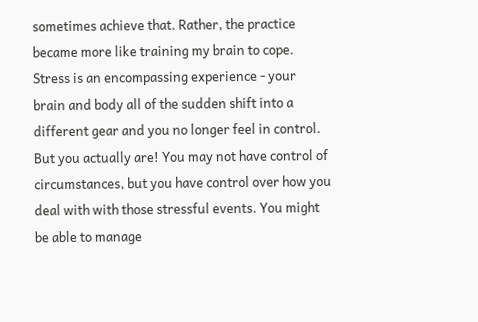sometimes achieve that. Rather, the practice became more like training my brain to cope. Stress is an encompassing experience - your brain and body all of the sudden shift into a different gear and you no longer feel in control. But you actually are! You may not have control of circumstances, but you have control over how you deal with with those stressful events. You might be able to manage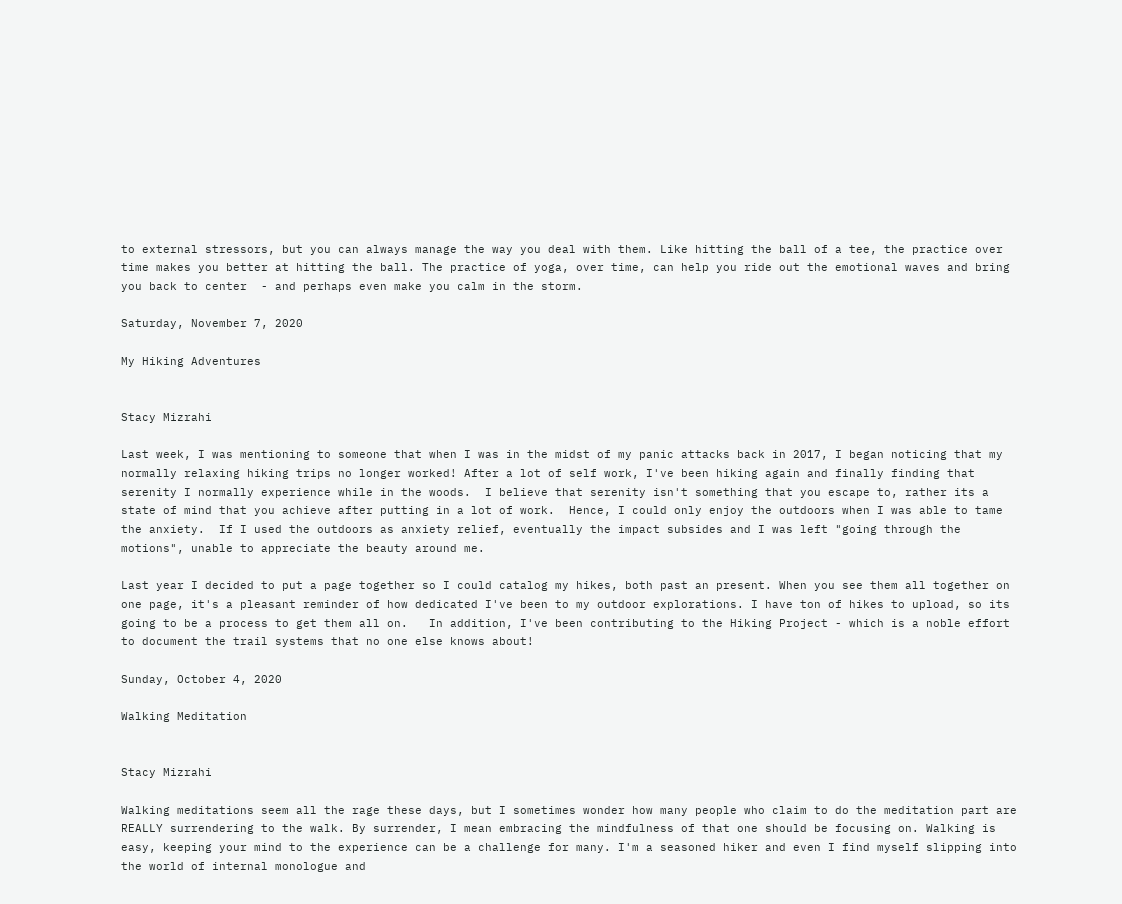to external stressors, but you can always manage the way you deal with them. Like hitting the ball of a tee, the practice over time makes you better at hitting the ball. The practice of yoga, over time, can help you ride out the emotional waves and bring you back to center  - and perhaps even make you calm in the storm.

Saturday, November 7, 2020

My Hiking Adventures


Stacy Mizrahi

Last week, I was mentioning to someone that when I was in the midst of my panic attacks back in 2017, I began noticing that my normally relaxing hiking trips no longer worked! After a lot of self work, I've been hiking again and finally finding that serenity I normally experience while in the woods.  I believe that serenity isn't something that you escape to, rather its a state of mind that you achieve after putting in a lot of work.  Hence, I could only enjoy the outdoors when I was able to tame the anxiety.  If I used the outdoors as anxiety relief, eventually the impact subsides and I was left "going through the motions", unable to appreciate the beauty around me.

Last year I decided to put a page together so I could catalog my hikes, both past an present. When you see them all together on one page, it's a pleasant reminder of how dedicated I've been to my outdoor explorations. I have ton of hikes to upload, so its going to be a process to get them all on.   In addition, I've been contributing to the Hiking Project - which is a noble effort to document the trail systems that no one else knows about!

Sunday, October 4, 2020

Walking Meditation


Stacy Mizrahi

Walking meditations seem all the rage these days, but I sometimes wonder how many people who claim to do the meditation part are REALLY surrendering to the walk. By surrender, I mean embracing the mindfulness of that one should be focusing on. Walking is easy, keeping your mind to the experience can be a challenge for many. I'm a seasoned hiker and even I find myself slipping into the world of internal monologue and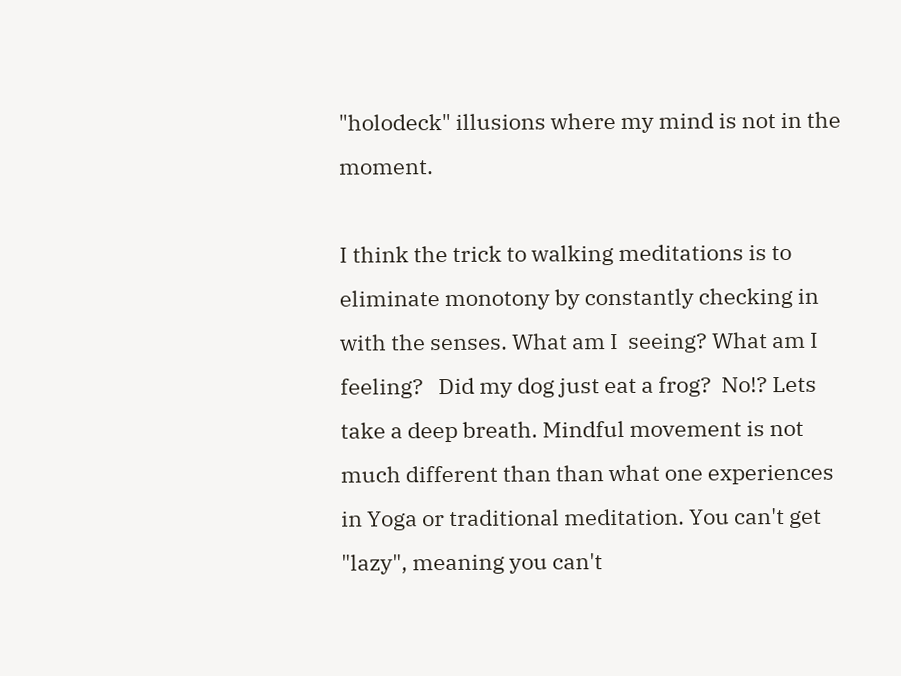"holodeck" illusions where my mind is not in the moment.

I think the trick to walking meditations is to eliminate monotony by constantly checking in with the senses. What am I  seeing? What am I feeling?   Did my dog just eat a frog?  No!? Lets take a deep breath. Mindful movement is not much different than than what one experiences in Yoga or traditional meditation. You can't get "lazy", meaning you can't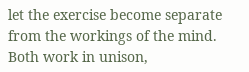let the exercise become separate from the workings of the mind. Both work in unison,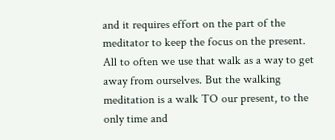and it requires effort on the part of the meditator to keep the focus on the present.  All to often we use that walk as a way to get away from ourselves. But the walking meditation is a walk TO our present, to the only time and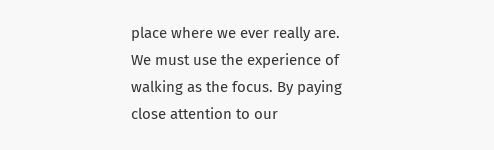place where we ever really are. We must use the experience of walking as the focus. By paying close attention to our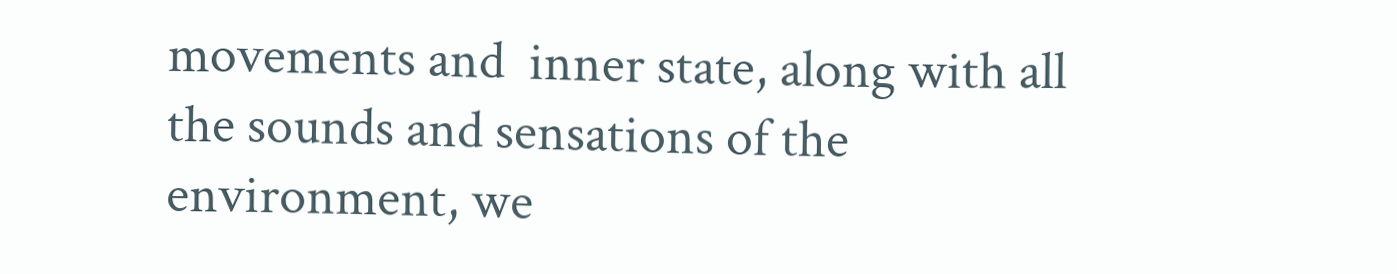movements and  inner state, along with all the sounds and sensations of the environment, we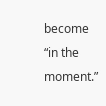become “in the moment.”